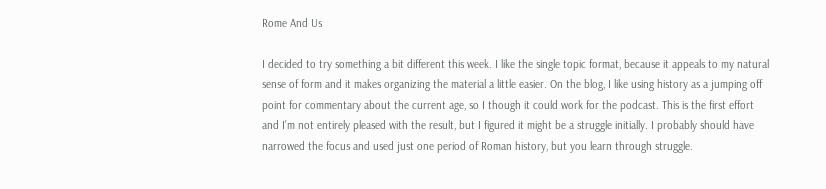Rome And Us

I decided to try something a bit different this week. I like the single topic format, because it appeals to my natural sense of form and it makes organizing the material a little easier. On the blog, I like using history as a jumping off point for commentary about the current age, so I though it could work for the podcast. This is the first effort and I’m not entirely pleased with the result, but I figured it might be a struggle initially. I probably should have narrowed the focus and used just one period of Roman history, but you learn through struggle.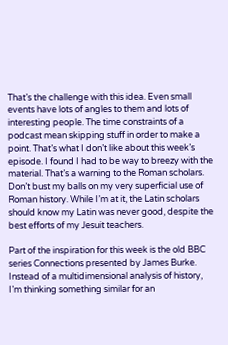That’s the challenge with this idea. Even small events have lots of angles to them and lots of interesting people. The time constraints of a podcast mean skipping stuff in order to make a point. That’s what I don’t like about this week’s episode. I found I had to be way to breezy with the material. That’s a warning to the Roman scholars. Don’t bust my balls on my very superficial use of Roman history. While I’m at it, the Latin scholars should know my Latin was never good, despite the best efforts of my Jesuit teachers.

Part of the inspiration for this week is the old BBC series Connections presented by James Burke. Instead of a multidimensional analysis of history, I’m thinking something similar for an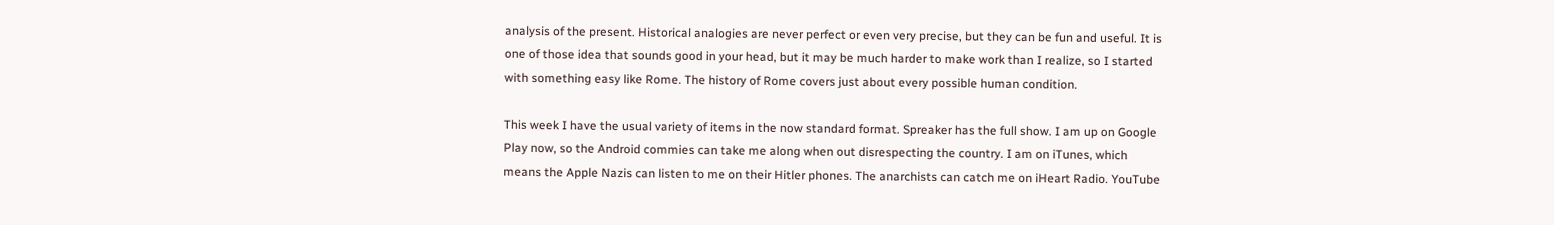analysis of the present. Historical analogies are never perfect or even very precise, but they can be fun and useful. It is one of those idea that sounds good in your head, but it may be much harder to make work than I realize, so I started with something easy like Rome. The history of Rome covers just about every possible human condition.

This week I have the usual variety of items in the now standard format. Spreaker has the full show. I am up on Google Play now, so the Android commies can take me along when out disrespecting the country. I am on iTunes, which means the Apple Nazis can listen to me on their Hitler phones. The anarchists can catch me on iHeart Radio. YouTube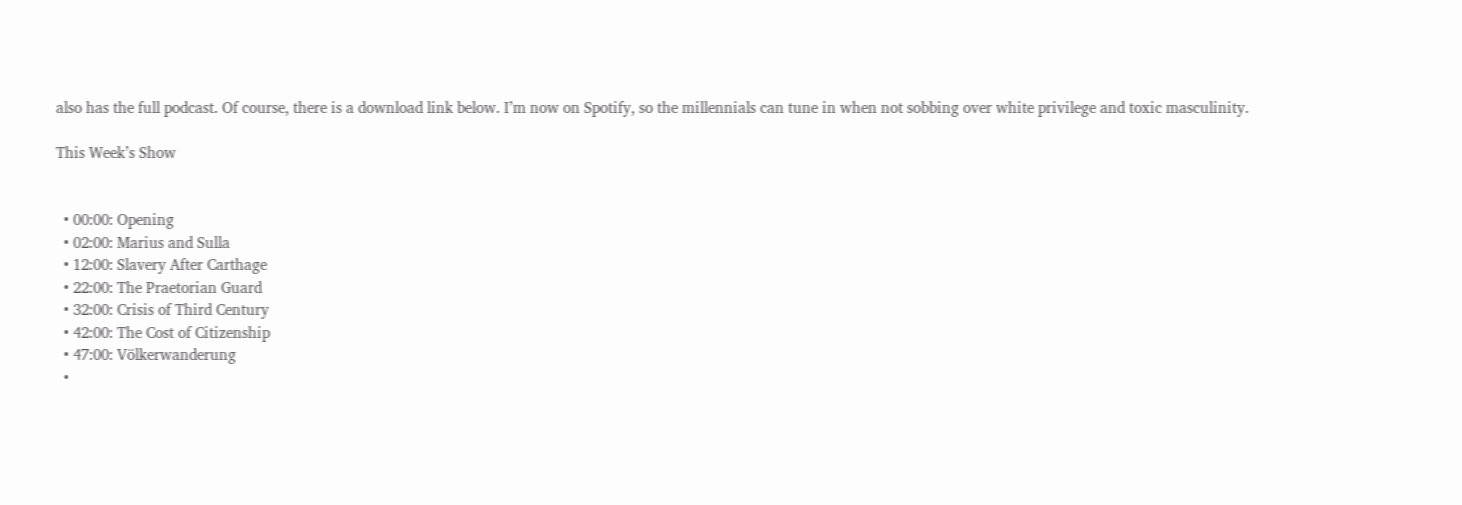also has the full podcast. Of course, there is a download link below. I’m now on Spotify, so the millennials can tune in when not sobbing over white privilege and toxic masculinity.

This Week’s Show


  • 00:00: Opening
  • 02:00: Marius and Sulla
  • 12:00: Slavery After Carthage
  • 22:00: The Praetorian Guard
  • 32:00: Crisis of Third Century
  • 42:00: The Cost of Citizenship
  • 47:00: Völkerwanderung
  •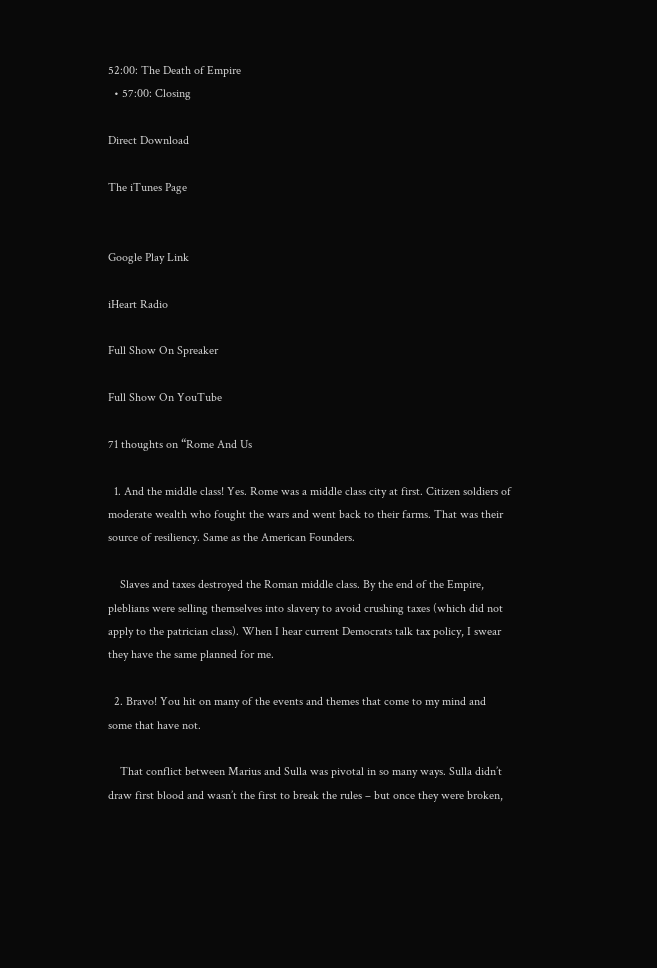52:00: The Death of Empire
  • 57:00: Closing

Direct Download

The iTunes Page


Google Play Link

iHeart Radio

Full Show On Spreaker

Full Show On YouTube

71 thoughts on “Rome And Us

  1. And the middle class! Yes. Rome was a middle class city at first. Citizen soldiers of moderate wealth who fought the wars and went back to their farms. That was their source of resiliency. Same as the American Founders.

    Slaves and taxes destroyed the Roman middle class. By the end of the Empire, pleblians were selling themselves into slavery to avoid crushing taxes (which did not apply to the patrician class). When I hear current Democrats talk tax policy, I swear they have the same planned for me.

  2. Bravo! You hit on many of the events and themes that come to my mind and some that have not.

    That conflict between Marius and Sulla was pivotal in so many ways. Sulla didn’t draw first blood and wasn’t the first to break the rules – but once they were broken,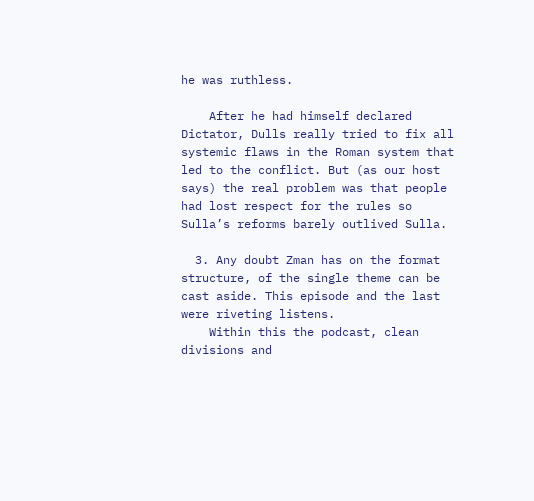he was ruthless.

    After he had himself declared Dictator, Dulls really tried to fix all systemic flaws in the Roman system that led to the conflict. But (as our host says) the real problem was that people had lost respect for the rules so Sulla’s reforms barely outlived Sulla.

  3. Any doubt Zman has on the format structure, of the single theme can be cast aside. This episode and the last were riveting listens.
    Within this the podcast, clean divisions and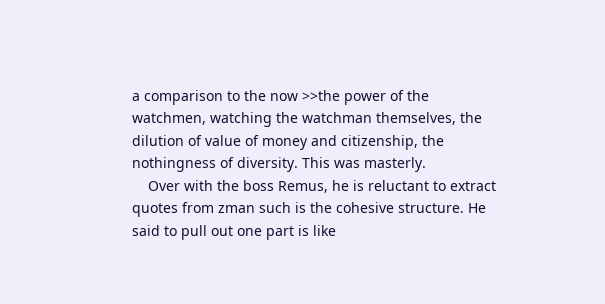a comparison to the now >>the power of the watchmen, watching the watchman themselves, the dilution of value of money and citizenship, the nothingness of diversity. This was masterly.
    Over with the boss Remus, he is reluctant to extract quotes from zman such is the cohesive structure. He said to pull out one part is like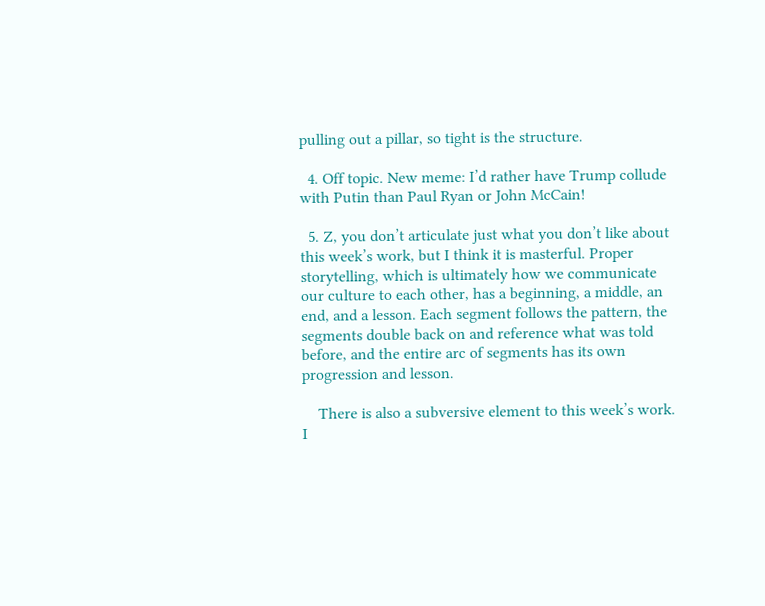pulling out a pillar, so tight is the structure.

  4. Off topic. New meme: I’d rather have Trump collude with Putin than Paul Ryan or John McCain!

  5. Z, you don’t articulate just what you don’t like about this week’s work, but I think it is masterful. Proper storytelling, which is ultimately how we communicate our culture to each other, has a beginning, a middle, an end, and a lesson. Each segment follows the pattern, the segments double back on and reference what was told before, and the entire arc of segments has its own progression and lesson.

    There is also a subversive element to this week’s work. I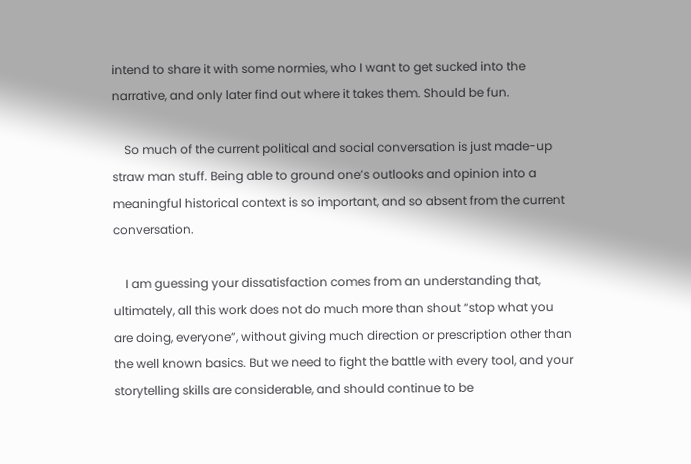intend to share it with some normies, who I want to get sucked into the narrative, and only later find out where it takes them. Should be fun.

    So much of the current political and social conversation is just made-up straw man stuff. Being able to ground one’s outlooks and opinion into a meaningful historical context is so important, and so absent from the current conversation.

    I am guessing your dissatisfaction comes from an understanding that, ultimately, all this work does not do much more than shout “stop what you are doing, everyone”, without giving much direction or prescription other than the well known basics. But we need to fight the battle with every tool, and your storytelling skills are considerable, and should continue to be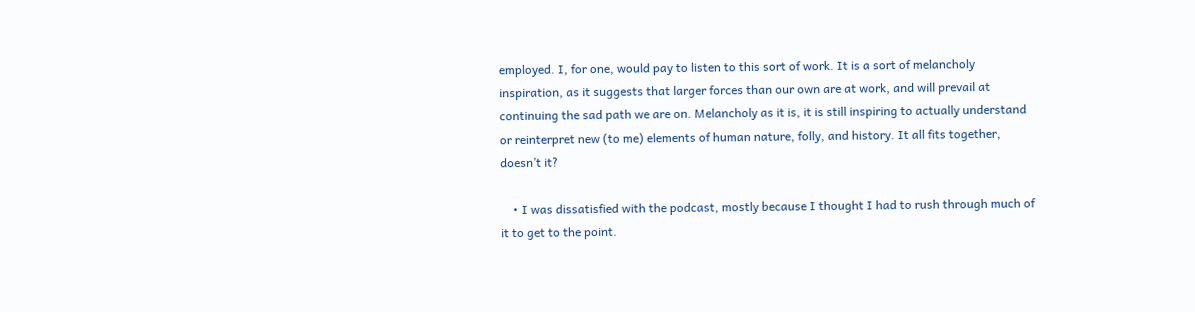employed. I, for one, would pay to listen to this sort of work. It is a sort of melancholy inspiration, as it suggests that larger forces than our own are at work, and will prevail at continuing the sad path we are on. Melancholy as it is, it is still inspiring to actually understand or reinterpret new (to me) elements of human nature, folly, and history. It all fits together, doesn’t it?

    • I was dissatisfied with the podcast, mostly because I thought I had to rush through much of it to get to the point.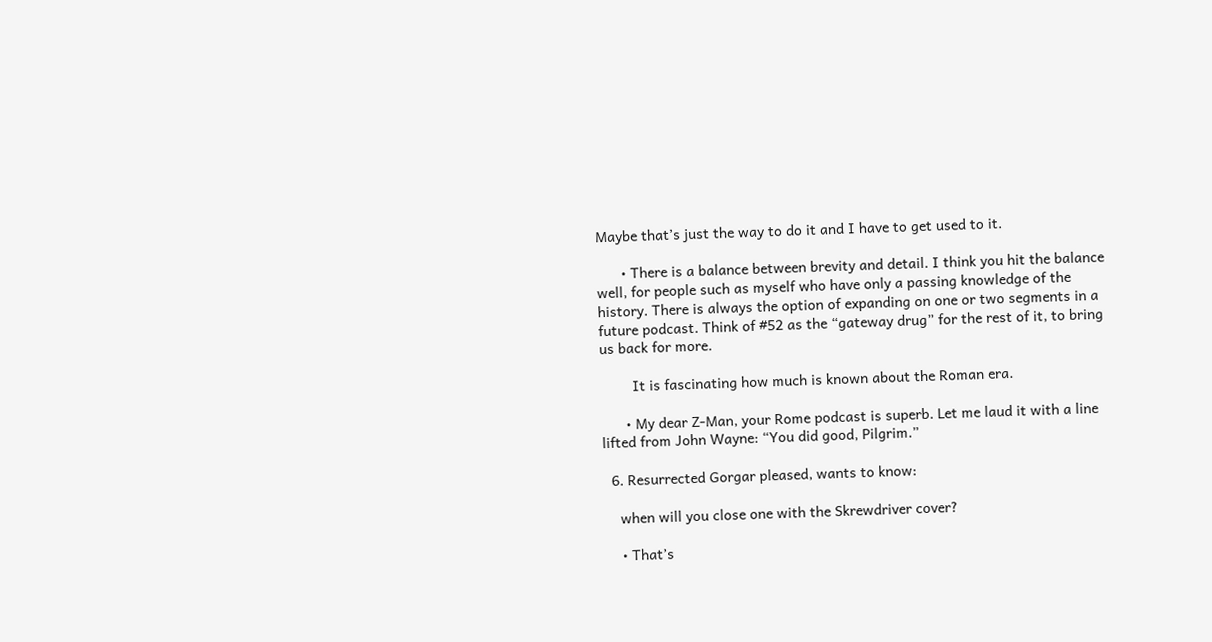Maybe that’s just the way to do it and I have to get used to it.

      • There is a balance between brevity and detail. I think you hit the balance well, for people such as myself who have only a passing knowledge of the history. There is always the option of expanding on one or two segments in a future podcast. Think of #52 as the “gateway drug” for the rest of it, to bring us back for more.

        It is fascinating how much is known about the Roman era.

      • My dear Z-Man, your Rome podcast is superb. Let me laud it with a line lifted from John Wayne: “You did good, Pilgrim.”

  6. Resurrected Gorgar pleased, wants to know:

    when will you close one with the Skrewdriver cover?

    • That’s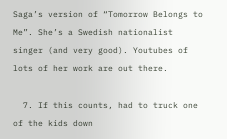Saga’s version of “Tomorrow Belongs to Me”. She’s a Swedish nationalist singer (and very good). Youtubes of lots of her work are out there.

  7. If this counts, had to truck one of the kids down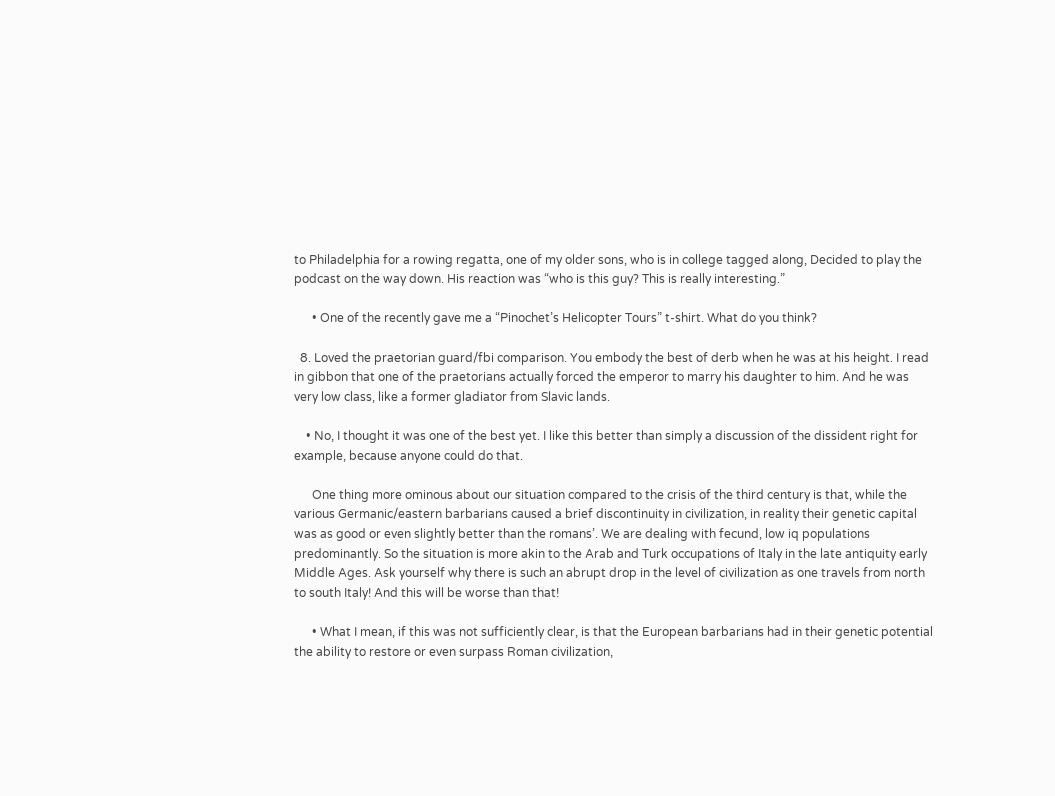to Philadelphia for a rowing regatta, one of my older sons, who is in college tagged along, Decided to play the podcast on the way down. His reaction was “who is this guy? This is really interesting.”

      • One of the recently gave me a “Pinochet’s Helicopter Tours” t-shirt. What do you think?

  8. Loved the praetorian guard/fbi comparison. You embody the best of derb when he was at his height. I read in gibbon that one of the praetorians actually forced the emperor to marry his daughter to him. And he was very low class, like a former gladiator from Slavic lands.

    • No, I thought it was one of the best yet. I like this better than simply a discussion of the dissident right for example, because anyone could do that.

      One thing more ominous about our situation compared to the crisis of the third century is that, while the various Germanic/eastern barbarians caused a brief discontinuity in civilization, in reality their genetic capital was as good or even slightly better than the romans’. We are dealing with fecund, low iq populations predominantly. So the situation is more akin to the Arab and Turk occupations of Italy in the late antiquity early Middle Ages. Ask yourself why there is such an abrupt drop in the level of civilization as one travels from north to south Italy! And this will be worse than that!

      • What I mean, if this was not sufficiently clear, is that the European barbarians had in their genetic potential the ability to restore or even surpass Roman civilization,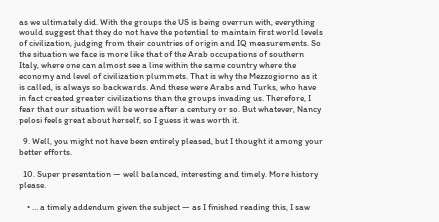as we ultimately did. With the groups the US is being overrun with, everything would suggest that they do not have the potential to maintain first world levels of civilization, judging from their countries of origin and IQ measurements. So the situation we face is more like that of the Arab occupations of southern Italy, where one can almost see a line within the same country where the economy and level of civilization plummets. That is why the Mezzogiorno as it is called, is always so backwards. And these were Arabs and Turks, who have in fact created greater civilizations than the groups invading us. Therefore, I fear that our situation will be worse after a century or so. But whatever, Nancy pelosi feels great about herself, so I guess it was worth it.

  9. Well, you might not have been entirely pleased, but I thought it among your better efforts.

  10. Super presentation — well balanced, interesting and timely. More history please.

    • … a timely addendum given the subject — as I finished reading this, I saw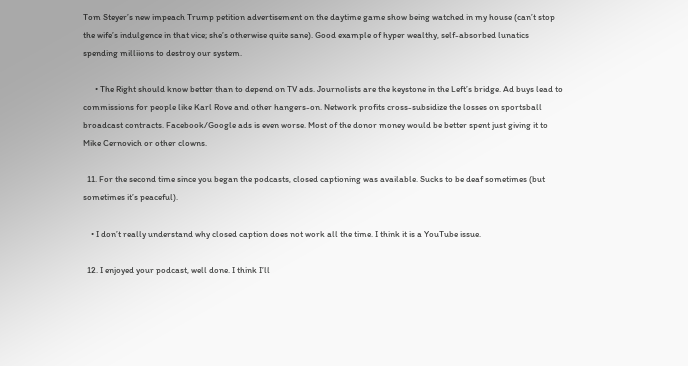Tom Steyer’s new impeach Trump petition advertisement on the daytime game show being watched in my house (can’t stop the wife’s indulgence in that vice; she’s otherwise quite sane). Good example of hyper wealthy, self-absorbed lunatics spending milliions to destroy our system.

      • The Right should know better than to depend on TV ads. Journolists are the keystone in the Left’s bridge. Ad buys lead to commissions for people like Karl Rove and other hangers-on. Network profits cross-subsidize the losses on sportsball broadcast contracts. Facebook/Google ads is even worse. Most of the donor money would be better spent just giving it to Mike Cernovich or other clowns.

  11. For the second time since you began the podcasts, closed captioning was available. Sucks to be deaf sometimes (but sometimes it’s peaceful).

    • I don’t really understand why closed caption does not work all the time. I think it is a YouTube issue.

  12. I enjoyed your podcast, well done. I think I’ll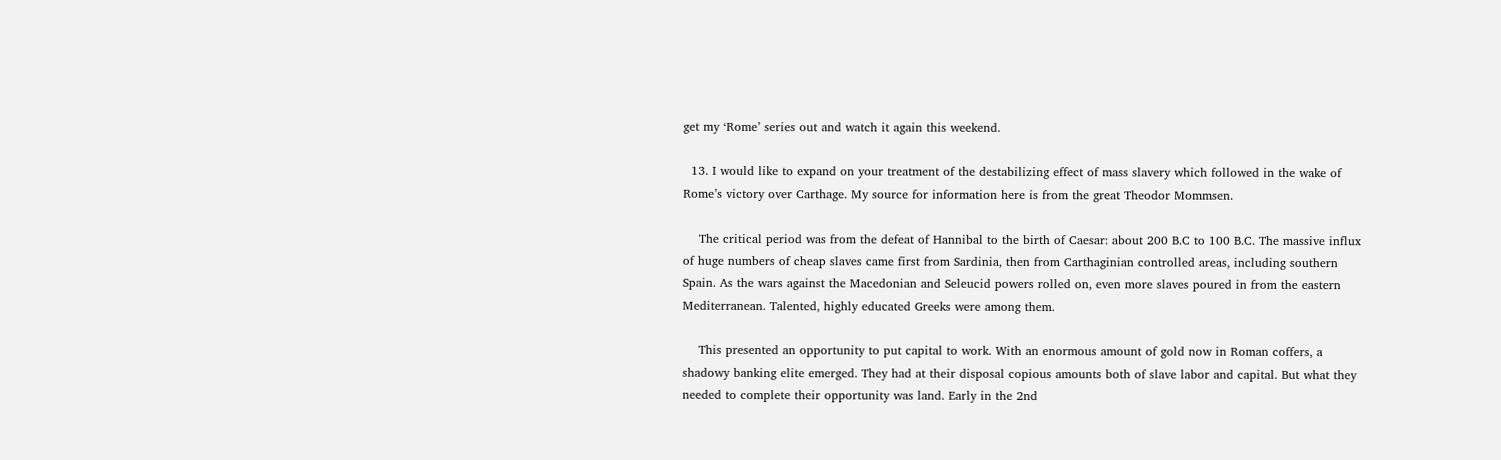get my ‘Rome’ series out and watch it again this weekend.

  13. I would like to expand on your treatment of the destabilizing effect of mass slavery which followed in the wake of Rome’s victory over Carthage. My source for information here is from the great Theodor Mommsen.

    The critical period was from the defeat of Hannibal to the birth of Caesar: about 200 B.C to 100 B.C. The massive influx of huge numbers of cheap slaves came first from Sardinia, then from Carthaginian controlled areas, including southern Spain. As the wars against the Macedonian and Seleucid powers rolled on, even more slaves poured in from the eastern Mediterranean. Talented, highly educated Greeks were among them.

    This presented an opportunity to put capital to work. With an enormous amount of gold now in Roman coffers, a shadowy banking elite emerged. They had at their disposal copious amounts both of slave labor and capital. But what they needed to complete their opportunity was land. Early in the 2nd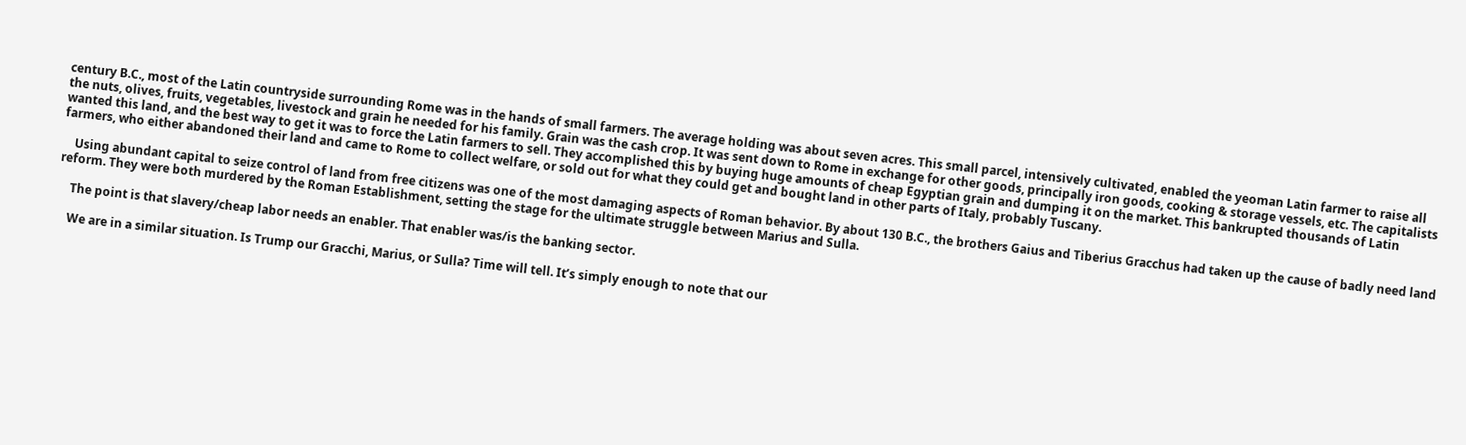century B.C., most of the Latin countryside surrounding Rome was in the hands of small farmers. The average holding was about seven acres. This small parcel, intensively cultivated, enabled the yeoman Latin farmer to raise all the nuts, olives, fruits, vegetables, livestock and grain he needed for his family. Grain was the cash crop. It was sent down to Rome in exchange for other goods, principally iron goods, cooking & storage vessels, etc. The capitalists wanted this land, and the best way to get it was to force the Latin farmers to sell. They accomplished this by buying huge amounts of cheap Egyptian grain and dumping it on the market. This bankrupted thousands of Latin farmers, who either abandoned their land and came to Rome to collect welfare, or sold out for what they could get and bought land in other parts of Italy, probably Tuscany.

    Using abundant capital to seize control of land from free citizens was one of the most damaging aspects of Roman behavior. By about 130 B.C., the brothers Gaius and Tiberius Gracchus had taken up the cause of badly need land reform. They were both murdered by the Roman Establishment, setting the stage for the ultimate struggle between Marius and Sulla.

    The point is that slavery/cheap labor needs an enabler. That enabler was/is the banking sector.

    We are in a similar situation. Is Trump our Gracchi, Marius, or Sulla? Time will tell. It’s simply enough to note that our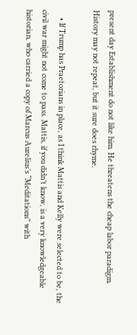present day Establishment do not like him. He threatens the cheap labor paradigm. History may not repeat, but it sure does rhyme.

    • If Trump has Praetorians in place, as I think Mattis and Kelly were selected to be, the civil war might not come to pass. Mattis, if you didn’t know, is a very knowledgeable historian, who carried a copy of Marcus Aurelius’s “Meditations” with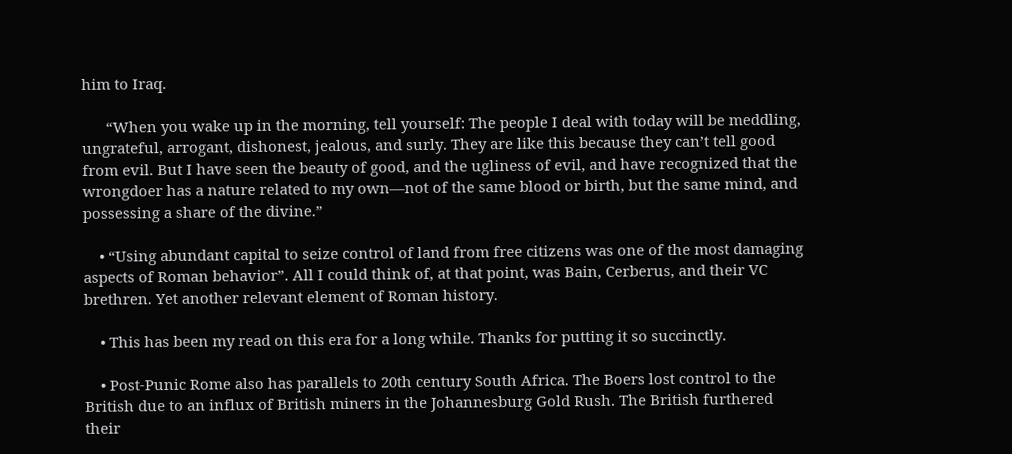him to Iraq.

      “When you wake up in the morning, tell yourself: The people I deal with today will be meddling, ungrateful, arrogant, dishonest, jealous, and surly. They are like this because they can’t tell good from evil. But I have seen the beauty of good, and the ugliness of evil, and have recognized that the wrongdoer has a nature related to my own—not of the same blood or birth, but the same mind, and possessing a share of the divine.”

    • “Using abundant capital to seize control of land from free citizens was one of the most damaging aspects of Roman behavior”. All I could think of, at that point, was Bain, Cerberus, and their VC brethren. Yet another relevant element of Roman history.

    • This has been my read on this era for a long while. Thanks for putting it so succinctly.

    • Post-Punic Rome also has parallels to 20th century South Africa. The Boers lost control to the British due to an influx of British miners in the Johannesburg Gold Rush. The British furthered their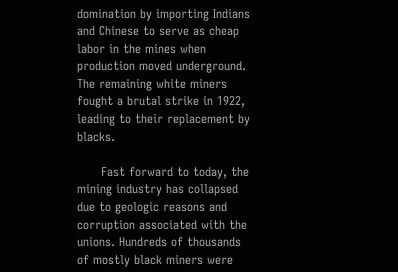domination by importing Indians and Chinese to serve as cheap labor in the mines when production moved underground. The remaining white miners fought a brutal strike in 1922, leading to their replacement by blacks.

      Fast forward to today, the mining industry has collapsed due to geologic reasons and corruption associated with the unions. Hundreds of thousands of mostly black miners were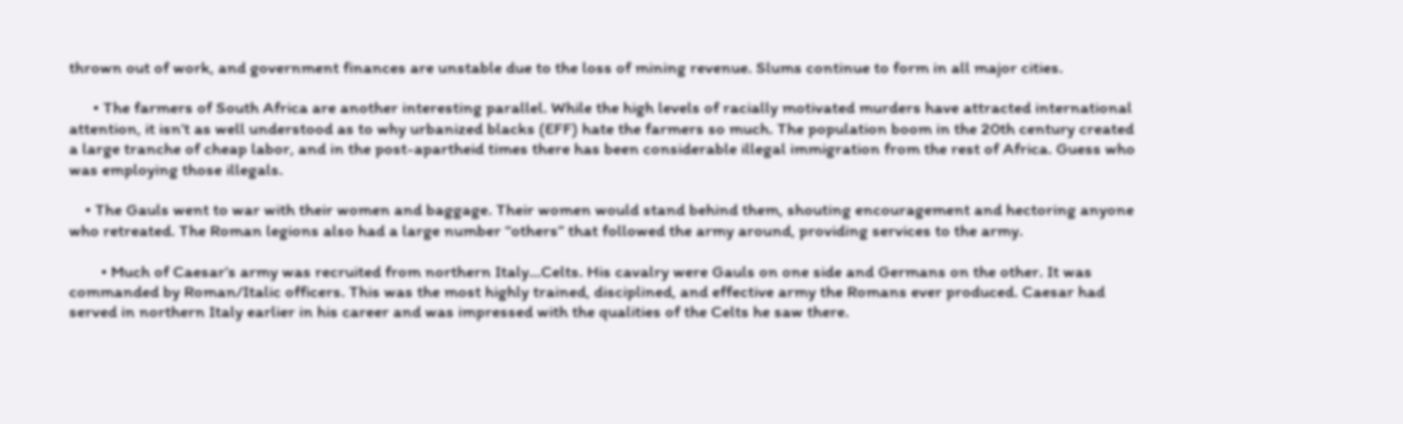thrown out of work, and government finances are unstable due to the loss of mining revenue. Slums continue to form in all major cities.

      • The farmers of South Africa are another interesting parallel. While the high levels of racially motivated murders have attracted international attention, it isn’t as well understood as to why urbanized blacks (EFF) hate the farmers so much. The population boom in the 20th century created a large tranche of cheap labor, and in the post-apartheid times there has been considerable illegal immigration from the rest of Africa. Guess who was employing those illegals.

    • The Gauls went to war with their women and baggage. Their women would stand behind them, shouting encouragement and hectoring anyone who retreated. The Roman legions also had a large number “others” that followed the army around, providing services to the army.

        • Much of Caesar’s army was recruited from northern Italy…Celts. His cavalry were Gauls on one side and Germans on the other. It was commanded by Roman/Italic officers. This was the most highly trained, disciplined, and effective army the Romans ever produced. Caesar had served in northern Italy earlier in his career and was impressed with the qualities of the Celts he saw there.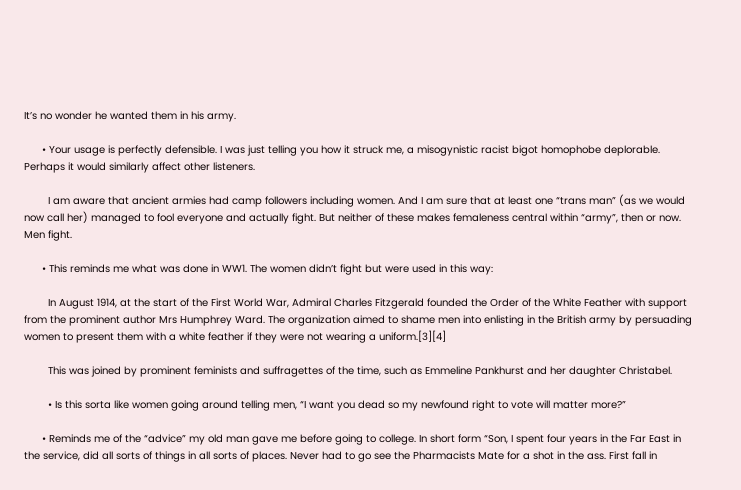It’s no wonder he wanted them in his army.

      • Your usage is perfectly defensible. I was just telling you how it struck me, a misogynistic racist bigot homophobe deplorable. Perhaps it would similarly affect other listeners.

        I am aware that ancient armies had camp followers including women. And I am sure that at least one “trans man” (as we would now call her) managed to fool everyone and actually fight. But neither of these makes femaleness central within “army”, then or now. Men fight.

      • This reminds me what was done in WW1. The women didn’t fight but were used in this way:

        In August 1914, at the start of the First World War, Admiral Charles Fitzgerald founded the Order of the White Feather with support from the prominent author Mrs Humphrey Ward. The organization aimed to shame men into enlisting in the British army by persuading women to present them with a white feather if they were not wearing a uniform.[3][4]

        This was joined by prominent feminists and suffragettes of the time, such as Emmeline Pankhurst and her daughter Christabel.

        • Is this sorta like women going around telling men, “I want you dead so my newfound right to vote will matter more?”

      • Reminds me of the “advice” my old man gave me before going to college. In short form “Son, I spent four years in the Far East in the service, did all sorts of things in all sorts of places. Never had to go see the Pharmacists Mate for a shot in the ass. First fall in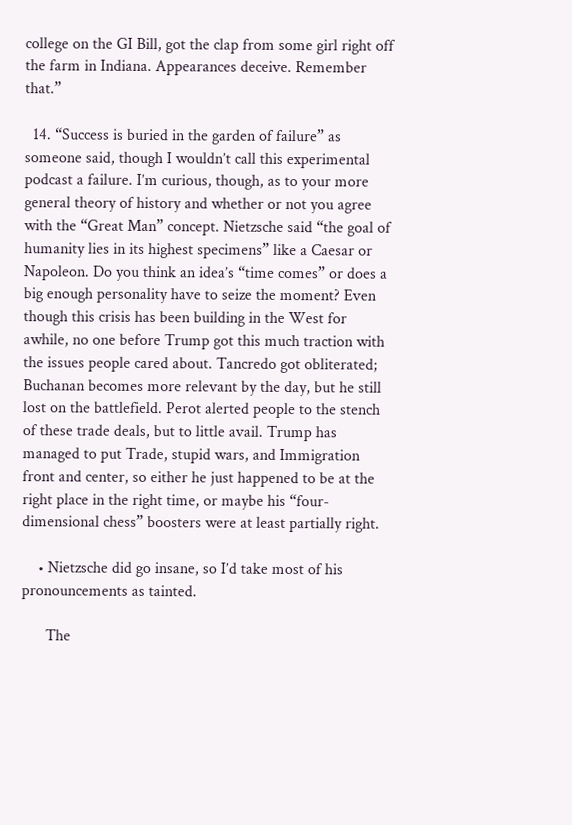college on the GI Bill, got the clap from some girl right off the farm in Indiana. Appearances deceive. Remember that.”

  14. “Success is buried in the garden of failure” as someone said, though I wouldn’t call this experimental podcast a failure. I’m curious, though, as to your more general theory of history and whether or not you agree with the “Great Man” concept. Nietzsche said “the goal of humanity lies in its highest specimens” like a Caesar or Napoleon. Do you think an idea’s “time comes” or does a big enough personality have to seize the moment? Even though this crisis has been building in the West for awhile, no one before Trump got this much traction with the issues people cared about. Tancredo got obliterated; Buchanan becomes more relevant by the day, but he still lost on the battlefield. Perot alerted people to the stench of these trade deals, but to little avail. Trump has managed to put Trade, stupid wars, and Immigration front and center, so either he just happened to be at the right place in the right time, or maybe his “four-dimensional chess” boosters were at least partially right.

    • Nietzsche did go insane, so I’d take most of his pronouncements as tainted.

      The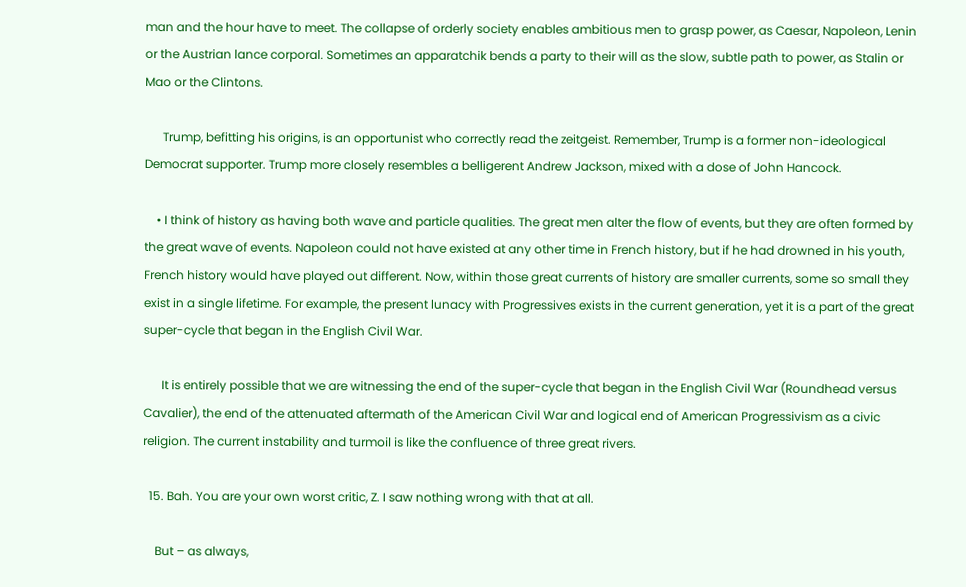man and the hour have to meet. The collapse of orderly society enables ambitious men to grasp power, as Caesar, Napoleon, Lenin or the Austrian lance corporal. Sometimes an apparatchik bends a party to their will as the slow, subtle path to power, as Stalin or Mao or the Clintons.

      Trump, befitting his origins, is an opportunist who correctly read the zeitgeist. Remember, Trump is a former non-ideological Democrat supporter. Trump more closely resembles a belligerent Andrew Jackson, mixed with a dose of John Hancock.

    • I think of history as having both wave and particle qualities. The great men alter the flow of events, but they are often formed by the great wave of events. Napoleon could not have existed at any other time in French history, but if he had drowned in his youth, French history would have played out different. Now, within those great currents of history are smaller currents, some so small they exist in a single lifetime. For example, the present lunacy with Progressives exists in the current generation, yet it is a part of the great super-cycle that began in the English Civil War.

      It is entirely possible that we are witnessing the end of the super-cycle that began in the English Civil War (Roundhead versus Cavalier), the end of the attenuated aftermath of the American Civil War and logical end of American Progressivism as a civic religion. The current instability and turmoil is like the confluence of three great rivers.

  15. Bah. You are your own worst critic, Z. I saw nothing wrong with that at all.

    But – as always,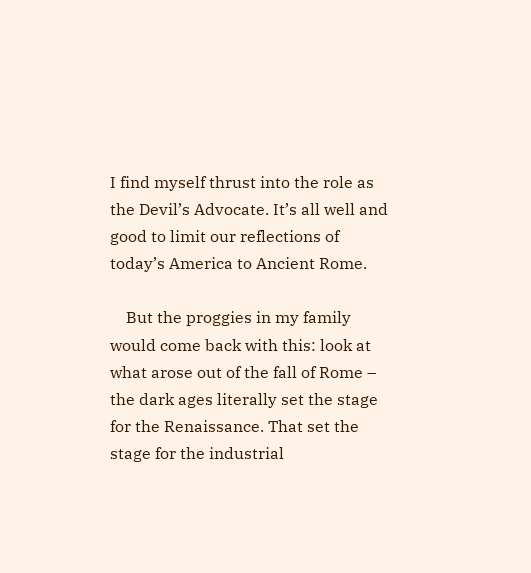I find myself thrust into the role as the Devil’s Advocate. It’s all well and good to limit our reflections of today’s America to Ancient Rome.

    But the proggies in my family would come back with this: look at what arose out of the fall of Rome – the dark ages literally set the stage for the Renaissance. That set the stage for the industrial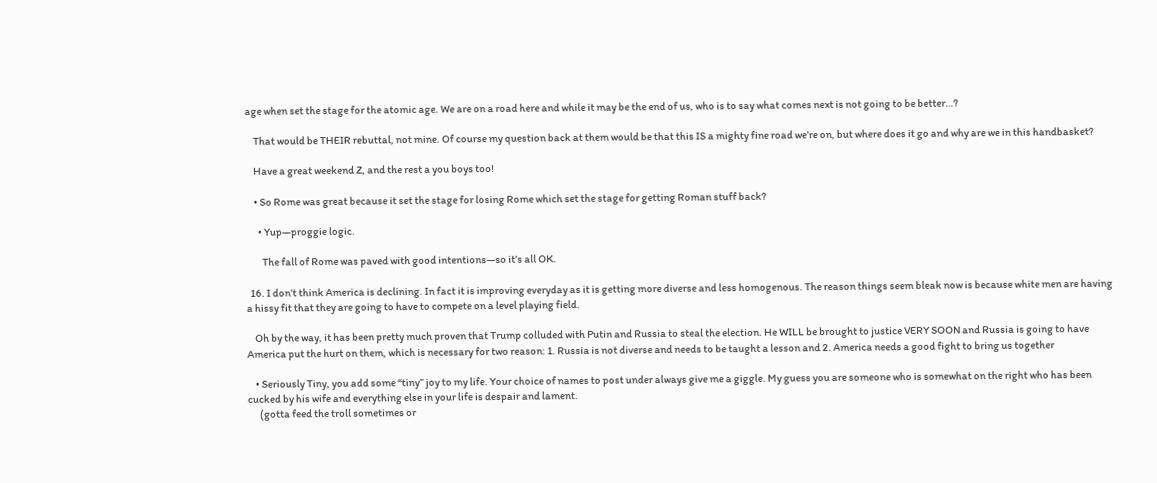age when set the stage for the atomic age. We are on a road here and while it may be the end of us, who is to say what comes next is not going to be better…?

    That would be THEIR rebuttal, not mine. Of course my question back at them would be that this IS a mighty fine road we’re on, but where does it go and why are we in this handbasket?

    Have a great weekend Z, and the rest a you boys too!

    • So Rome was great because it set the stage for losing Rome which set the stage for getting Roman stuff back?

      • Yup—proggie logic.

        The fall of Rome was paved with good intentions—so it’s all OK.

  16. I don’t think America is declining. In fact it is improving everyday as it is getting more diverse and less homogenous. The reason things seem bleak now is because white men are having a hissy fit that they are going to have to compete on a level playing field.

    Oh by the way, it has been pretty much proven that Trump colluded with Putin and Russia to steal the election. He WILL be brought to justice VERY SOON and Russia is going to have America put the hurt on them, which is necessary for two reason: 1. Russia is not diverse and needs to be taught a lesson and 2. America needs a good fight to bring us together

    • Seriously Tiny, you add some “tiny” joy to my life. Your choice of names to post under always give me a giggle. My guess you are someone who is somewhat on the right who has been cucked by his wife and everything else in your life is despair and lament.
      (gotta feed the troll sometimes or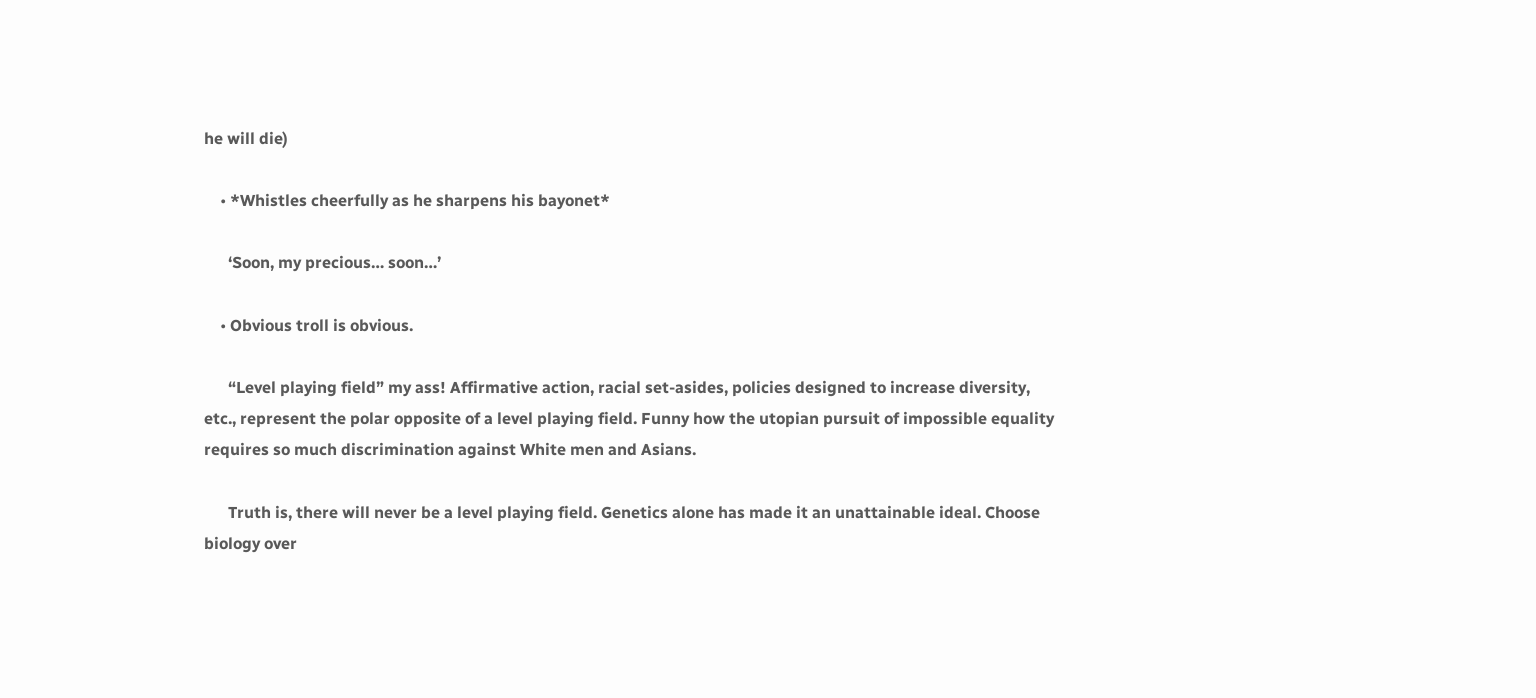he will die)

    • *Whistles cheerfully as he sharpens his bayonet*

      ‘Soon, my precious… soon…’

    • Obvious troll is obvious.

      “Level playing field” my ass! Affirmative action, racial set-asides, policies designed to increase diversity, etc., represent the polar opposite of a level playing field. Funny how the utopian pursuit of impossible equality requires so much discrimination against White men and Asians.

      Truth is, there will never be a level playing field. Genetics alone has made it an unattainable ideal. Choose biology over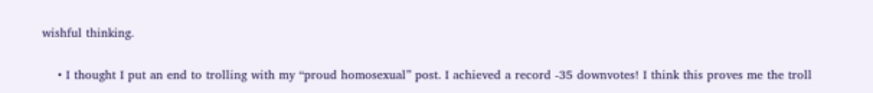wishful thinking.

    • I thought I put an end to trolling with my “proud homosexual” post. I achieved a record -35 downvotes! I think this proves me the troll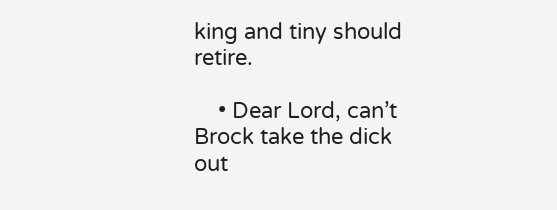king and tiny should retire.

    • Dear Lord, can’t Brock take the dick out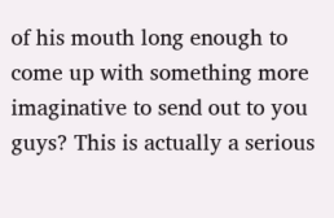of his mouth long enough to come up with something more imaginative to send out to you guys? This is actually a serious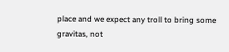place and we expect any troll to bring some gravitas, not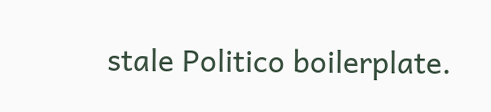stale Politico boilerplate.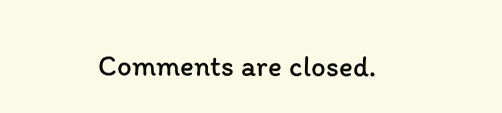Comments are closed.